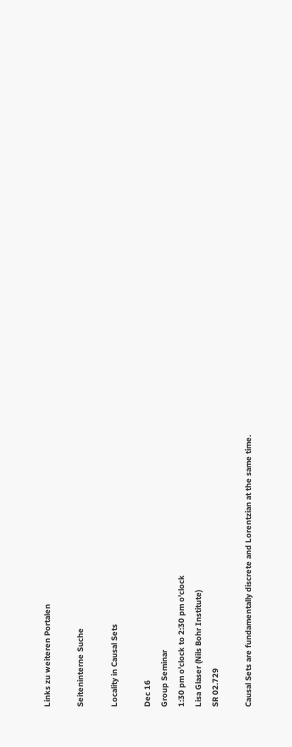Links zu weiteren Portalen

Seiteninterne Suche

Locality in Causal Sets

Dec 16
Group Seminar
1:30 pm o'clock to 2:30 pm o'clock
Lisa Glaser (Nils Bohr Institute)
SR 02.729

Causal Sets are fundamentally discrete and Lorentzian at the same time.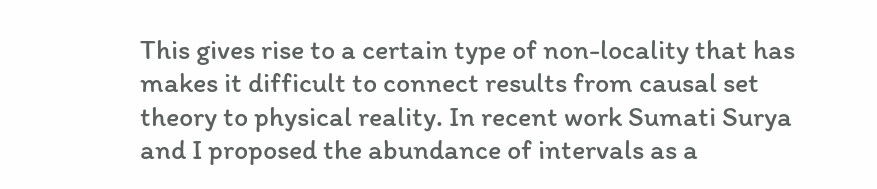This gives rise to a certain type of non-locality that has makes it difficult to connect results from causal set theory to physical reality. In recent work Sumati Surya and I proposed the abundance of intervals as a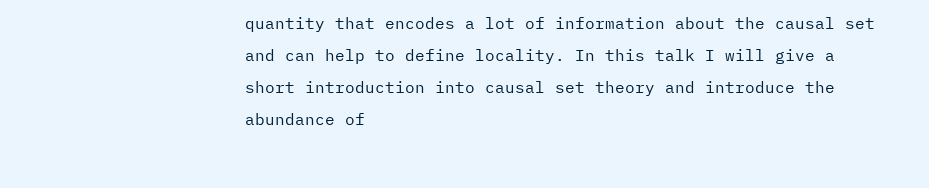quantity that encodes a lot of information about the causal set and can help to define locality. In this talk I will give a short introduction into causal set theory and introduce the abundance of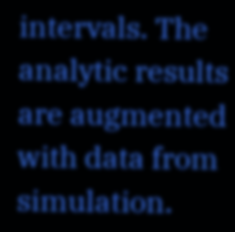intervals. The analytic results are augmented with data from simulation.